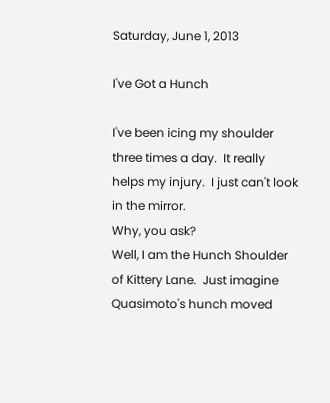Saturday, June 1, 2013

I've Got a Hunch

I've been icing my shoulder three times a day.  It really helps my injury.  I just can't look in the mirror.
Why, you ask?
Well, I am the Hunch Shoulder of Kittery Lane.  Just imagine Quasimoto's hunch moved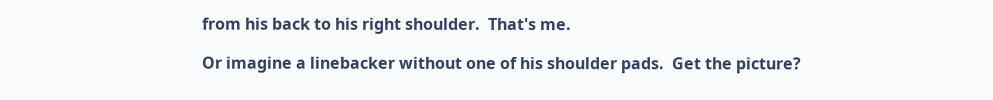from his back to his right shoulder.  That's me.

Or imagine a linebacker without one of his shoulder pads.  Get the picture?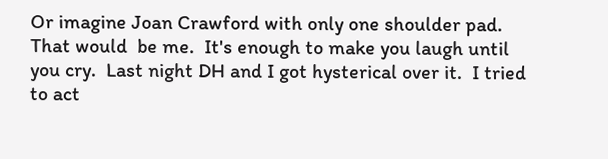Or imagine Joan Crawford with only one shoulder pad.
That would  be me.  It's enough to make you laugh until you cry.  Last night DH and I got hysterical over it.  I tried to act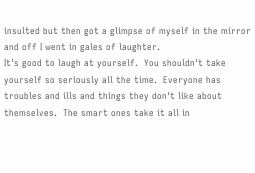insulted but then got a glimpse of myself in the mirror and off I went in gales of laughter.
It's good to laugh at yourself.  You shouldn't take yourself so seriously all the time.  Everyone has troubles and ills and things they don't like about themselves.  The smart ones take it all in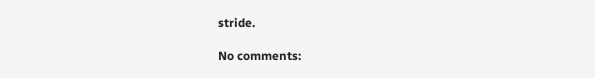stride.

No comments: